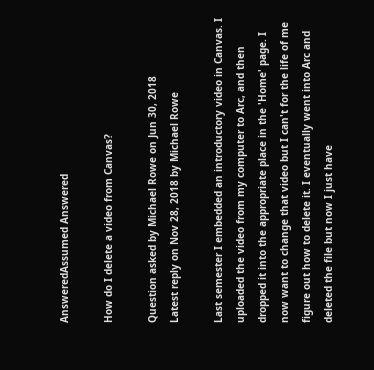AnsweredAssumed Answered

How do I delete a video from Canvas?

Question asked by Michael Rowe on Jun 30, 2018
Latest reply on Nov 28, 2018 by Michael Rowe

Last semester I embedded an introductory video in Canvas. I uploaded the video from my computer to Arc, and then dropped it into the appropriate place in the 'Home' page. I now want to change that video but I can't for the life of me figure out how to delete it. I eventually went into Arc and deleted the file but now I just have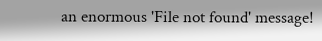an enormous 'File not found' message!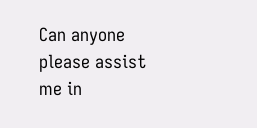Can anyone please assist me in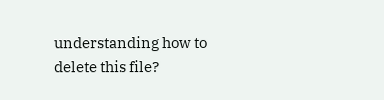understanding how to delete this file?